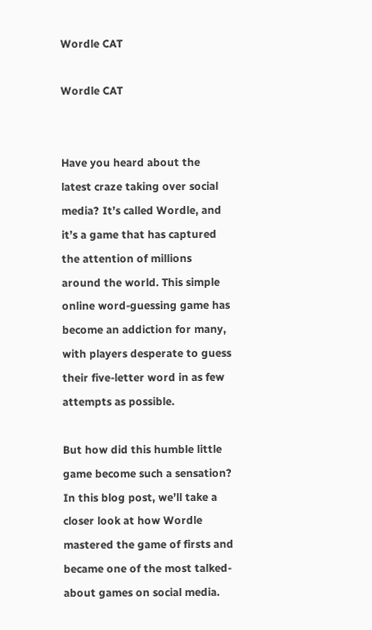Wordle CAT

Wordle CAT


Have you heard about the latest craze taking over social media? It’s called Wordle, and it’s a game that has captured the attention of millions around the world. This simple online word-guessing game has become an addiction for many, with players desperate to guess their five-letter word in as few attempts as possible.

But how did this humble little game become such a sensation? In this blog post, we’ll take a closer look at how Wordle mastered the game of firsts and became one of the most talked-about games on social media.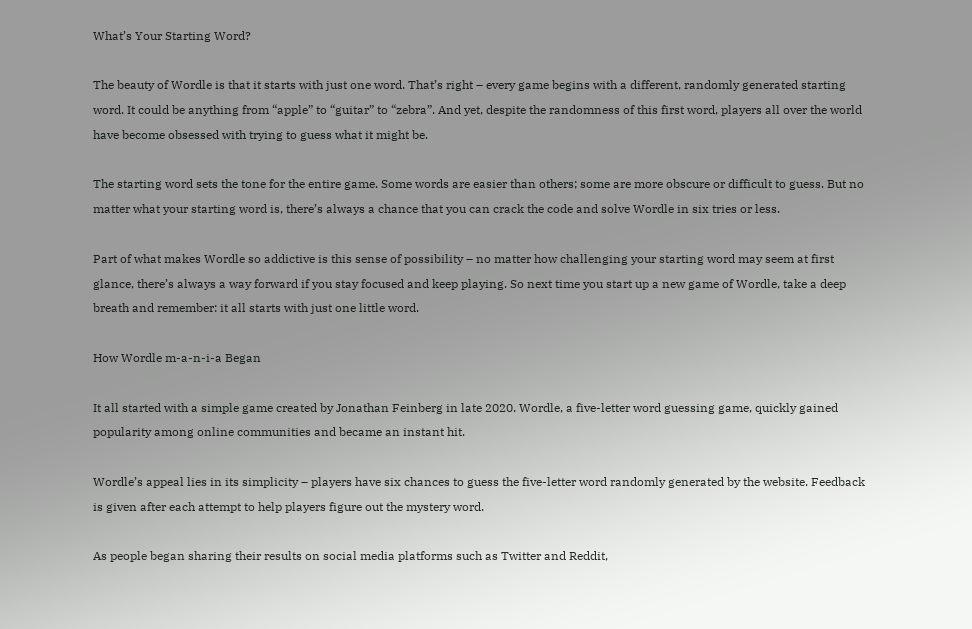What’s Your Starting Word?

The beauty of Wordle is that it starts with just one word. That’s right – every game begins with a different, randomly generated starting word. It could be anything from “apple” to “guitar” to “zebra”. And yet, despite the randomness of this first word, players all over the world have become obsessed with trying to guess what it might be.

The starting word sets the tone for the entire game. Some words are easier than others; some are more obscure or difficult to guess. But no matter what your starting word is, there’s always a chance that you can crack the code and solve Wordle in six tries or less.

Part of what makes Wordle so addictive is this sense of possibility – no matter how challenging your starting word may seem at first glance, there’s always a way forward if you stay focused and keep playing. So next time you start up a new game of Wordle, take a deep breath and remember: it all starts with just one little word.

How Wordle m-a-n-i-a Began

It all started with a simple game created by Jonathan Feinberg in late 2020. Wordle, a five-letter word guessing game, quickly gained popularity among online communities and became an instant hit.

Wordle’s appeal lies in its simplicity – players have six chances to guess the five-letter word randomly generated by the website. Feedback is given after each attempt to help players figure out the mystery word.

As people began sharing their results on social media platforms such as Twitter and Reddit,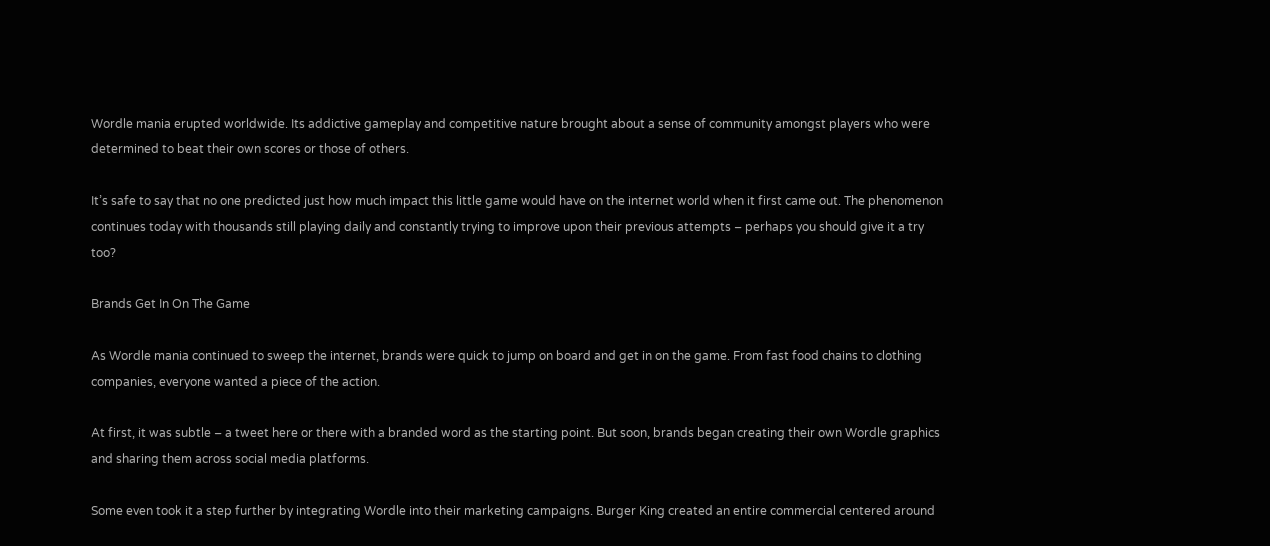Wordle mania erupted worldwide. Its addictive gameplay and competitive nature brought about a sense of community amongst players who were determined to beat their own scores or those of others.

It’s safe to say that no one predicted just how much impact this little game would have on the internet world when it first came out. The phenomenon continues today with thousands still playing daily and constantly trying to improve upon their previous attempts – perhaps you should give it a try too?

Brands Get In On The Game

As Wordle mania continued to sweep the internet, brands were quick to jump on board and get in on the game. From fast food chains to clothing companies, everyone wanted a piece of the action.

At first, it was subtle – a tweet here or there with a branded word as the starting point. But soon, brands began creating their own Wordle graphics and sharing them across social media platforms.

Some even took it a step further by integrating Wordle into their marketing campaigns. Burger King created an entire commercial centered around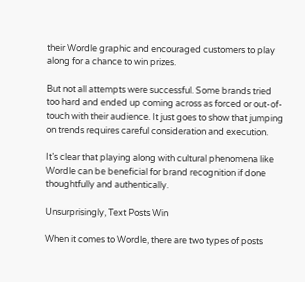their Wordle graphic and encouraged customers to play along for a chance to win prizes.

But not all attempts were successful. Some brands tried too hard and ended up coming across as forced or out-of-touch with their audience. It just goes to show that jumping on trends requires careful consideration and execution.

It’s clear that playing along with cultural phenomena like Wordle can be beneficial for brand recognition if done thoughtfully and authentically.

Unsurprisingly, Text Posts Win

When it comes to Wordle, there are two types of posts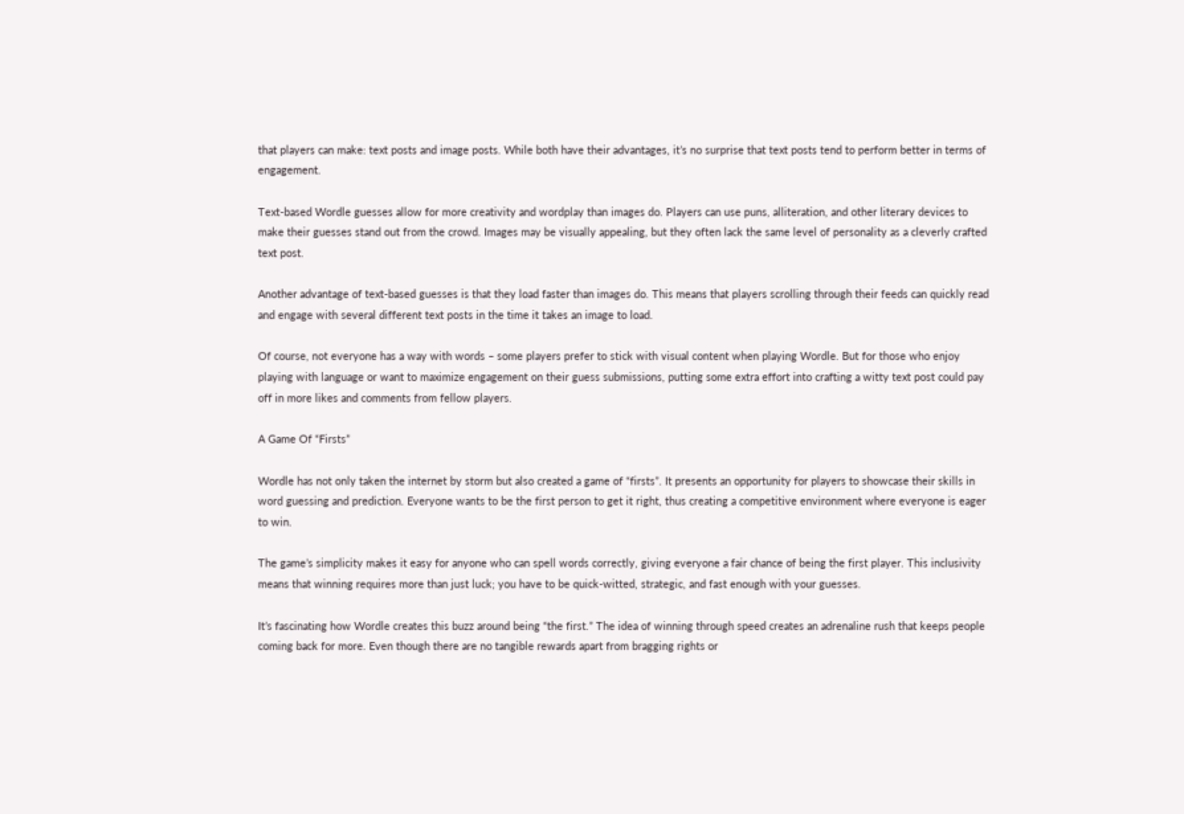that players can make: text posts and image posts. While both have their advantages, it’s no surprise that text posts tend to perform better in terms of engagement.

Text-based Wordle guesses allow for more creativity and wordplay than images do. Players can use puns, alliteration, and other literary devices to make their guesses stand out from the crowd. Images may be visually appealing, but they often lack the same level of personality as a cleverly crafted text post.

Another advantage of text-based guesses is that they load faster than images do. This means that players scrolling through their feeds can quickly read and engage with several different text posts in the time it takes an image to load.

Of course, not everyone has a way with words – some players prefer to stick with visual content when playing Wordle. But for those who enjoy playing with language or want to maximize engagement on their guess submissions, putting some extra effort into crafting a witty text post could pay off in more likes and comments from fellow players.

A Game Of “Firsts”

Wordle has not only taken the internet by storm but also created a game of “firsts”. It presents an opportunity for players to showcase their skills in word guessing and prediction. Everyone wants to be the first person to get it right, thus creating a competitive environment where everyone is eager to win.

The game’s simplicity makes it easy for anyone who can spell words correctly, giving everyone a fair chance of being the first player. This inclusivity means that winning requires more than just luck; you have to be quick-witted, strategic, and fast enough with your guesses.

It’s fascinating how Wordle creates this buzz around being “the first.” The idea of winning through speed creates an adrenaline rush that keeps people coming back for more. Even though there are no tangible rewards apart from bragging rights or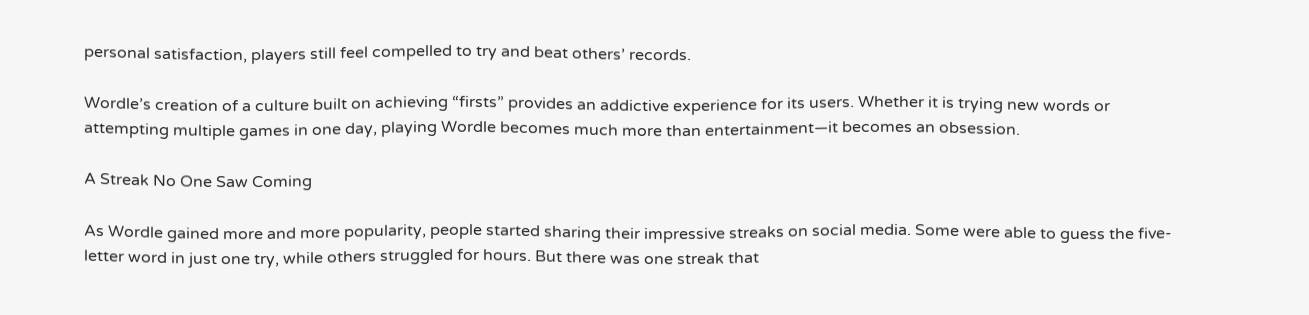personal satisfaction, players still feel compelled to try and beat others’ records.

Wordle’s creation of a culture built on achieving “firsts” provides an addictive experience for its users. Whether it is trying new words or attempting multiple games in one day, playing Wordle becomes much more than entertainment—it becomes an obsession.

A Streak No One Saw Coming

As Wordle gained more and more popularity, people started sharing their impressive streaks on social media. Some were able to guess the five-letter word in just one try, while others struggled for hours. But there was one streak that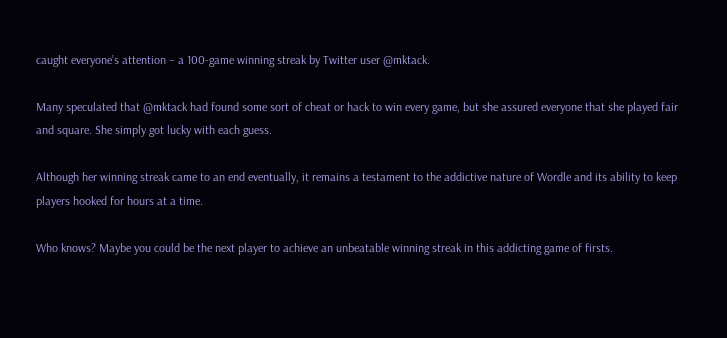caught everyone’s attention – a 100-game winning streak by Twitter user @mktack.

Many speculated that @mktack had found some sort of cheat or hack to win every game, but she assured everyone that she played fair and square. She simply got lucky with each guess.

Although her winning streak came to an end eventually, it remains a testament to the addictive nature of Wordle and its ability to keep players hooked for hours at a time.

Who knows? Maybe you could be the next player to achieve an unbeatable winning streak in this addicting game of firsts.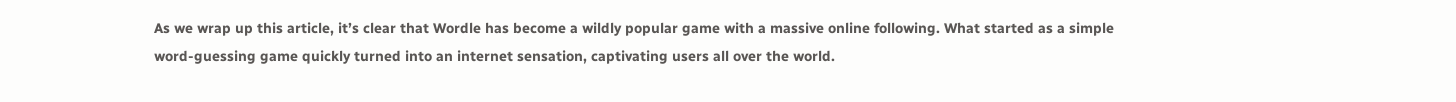As we wrap up this article, it’s clear that Wordle has become a wildly popular game with a massive online following. What started as a simple word-guessing game quickly turned into an internet sensation, captivating users all over the world.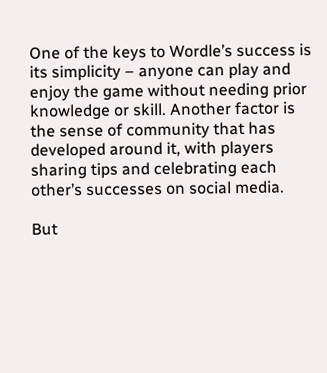One of the keys to Wordle’s success is its simplicity – anyone can play and enjoy the game without needing prior knowledge or skill. Another factor is the sense of community that has developed around it, with players sharing tips and celebrating each other’s successes on social media.

But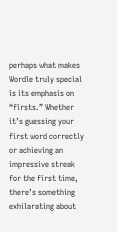perhaps what makes Wordle truly special is its emphasis on “firsts.” Whether it’s guessing your first word correctly or achieving an impressive streak for the first time, there’s something exhilarating about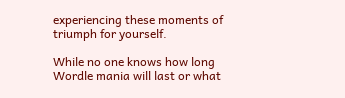experiencing these moments of triumph for yourself.

While no one knows how long Wordle mania will last or what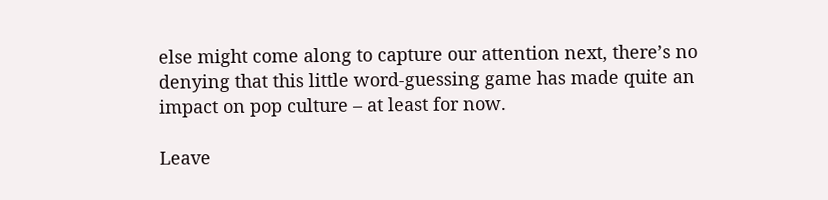else might come along to capture our attention next, there’s no denying that this little word-guessing game has made quite an impact on pop culture – at least for now.

Leave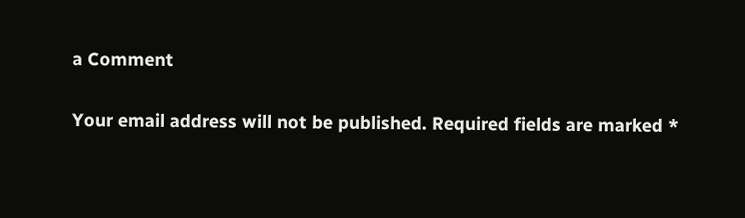a Comment

Your email address will not be published. Required fields are marked *